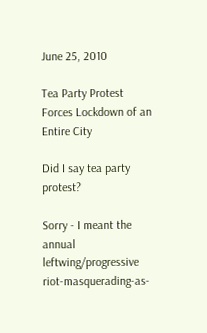June 25, 2010

Tea Party Protest Forces Lockdown of an Entire City

Did I say tea party protest?

Sorry - I meant the annual leftwing/progressive riot-masquerading-as-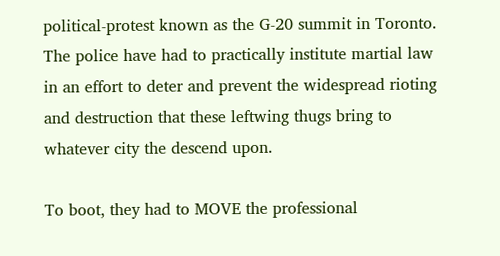political-protest known as the G-20 summit in Toronto. The police have had to practically institute martial law in an effort to deter and prevent the widespread rioting and destruction that these leftwing thugs bring to whatever city the descend upon.

To boot, they had to MOVE the professional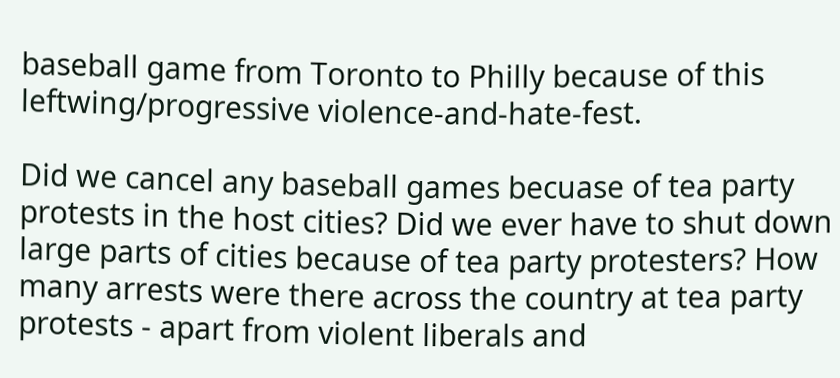baseball game from Toronto to Philly because of this leftwing/progressive violence-and-hate-fest.

Did we cancel any baseball games becuase of tea party protests in the host cities? Did we ever have to shut down large parts of cities because of tea party protesters? How many arrests were there across the country at tea party protests - apart from violent liberals and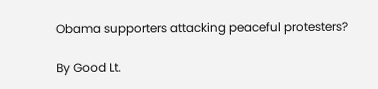Obama supporters attacking peaceful protesters?

By Good Lt.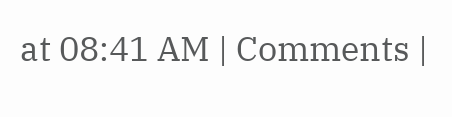at 08:41 AM | Comments |